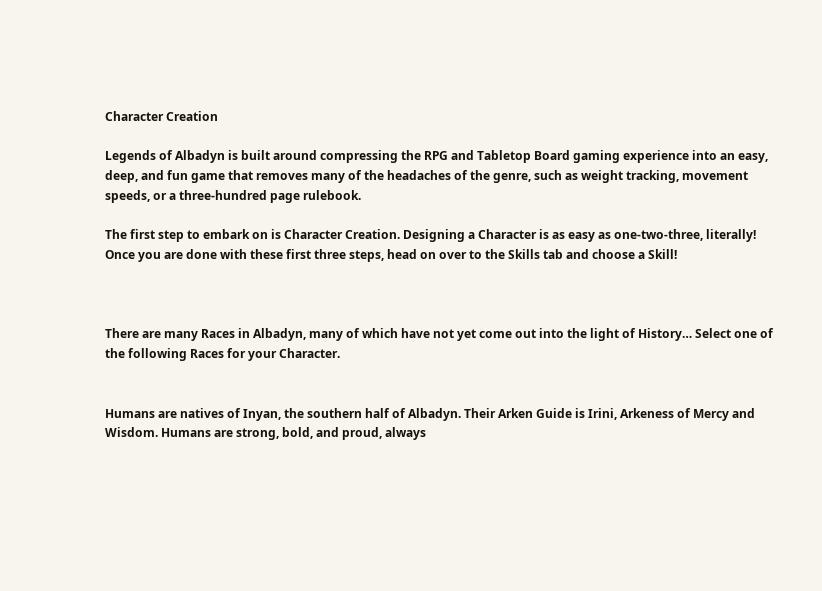Character Creation

Legends of Albadyn is built around compressing the RPG and Tabletop Board gaming experience into an easy, deep, and fun game that removes many of the headaches of the genre, such as weight tracking, movement speeds, or a three-hundred page rulebook.

The first step to embark on is Character Creation. Designing a Character is as easy as one-two-three, literally! Once you are done with these first three steps, head on over to the Skills tab and choose a Skill!



There are many Races in Albadyn, many of which have not yet come out into the light of History… Select one of the following Races for your Character.


Humans are natives of Inyan, the southern half of Albadyn. Their Arken Guide is Irini, Arkeness of Mercy and Wisdom. Humans are strong, bold, and proud, always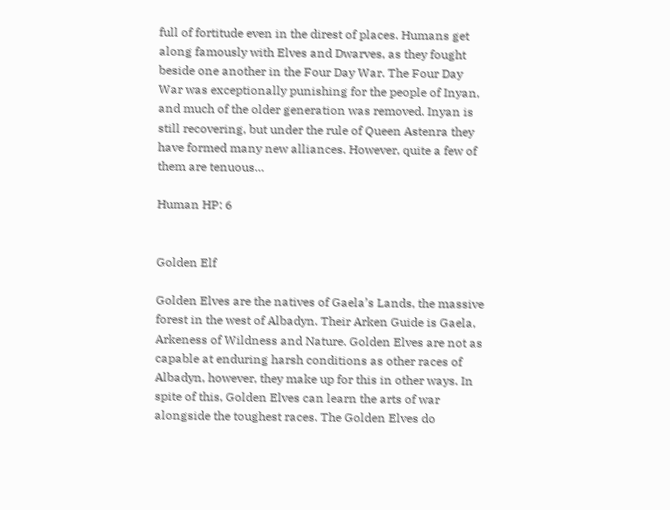full of fortitude even in the direst of places. Humans get along famously with Elves and Dwarves, as they fought beside one another in the Four Day War. The Four Day War was exceptionally punishing for the people of Inyan, and much of the older generation was removed. Inyan is still recovering, but under the rule of Queen Astenra they have formed many new alliances. However, quite a few of them are tenuous…

Human HP: 6


Golden Elf

Golden Elves are the natives of Gaela’s Lands, the massive forest in the west of Albadyn. Their Arken Guide is Gaela, Arkeness of Wildness and Nature. Golden Elves are not as capable at enduring harsh conditions as other races of Albadyn, however, they make up for this in other ways. In spite of this, Golden Elves can learn the arts of war alongside the toughest races. The Golden Elves do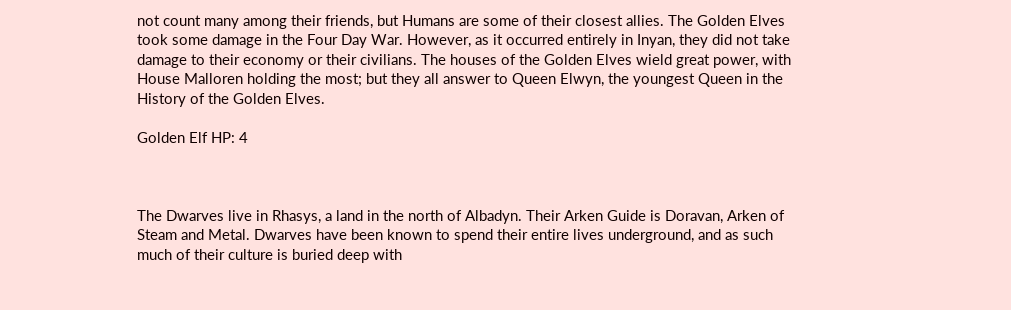not count many among their friends, but Humans are some of their closest allies. The Golden Elves took some damage in the Four Day War. However, as it occurred entirely in Inyan, they did not take damage to their economy or their civilians. The houses of the Golden Elves wield great power, with House Malloren holding the most; but they all answer to Queen Elwyn, the youngest Queen in the History of the Golden Elves.

Golden Elf HP: 4



The Dwarves live in Rhasys, a land in the north of Albadyn. Their Arken Guide is Doravan, Arken of Steam and Metal. Dwarves have been known to spend their entire lives underground, and as such much of their culture is buried deep with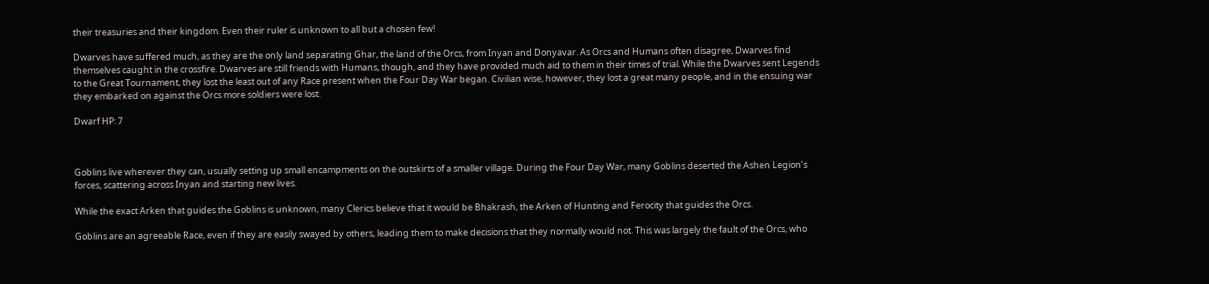their treasuries and their kingdom. Even their ruler is unknown to all but a chosen few!

Dwarves have suffered much, as they are the only land separating Ghar, the land of the Orcs, from Inyan and Donyavar. As Orcs and Humans often disagree, Dwarves find themselves caught in the crossfire. Dwarves are still friends with Humans, though, and they have provided much aid to them in their times of trial. While the Dwarves sent Legends to the Great Tournament, they lost the least out of any Race present when the Four Day War began. Civilian wise, however, they lost a great many people, and in the ensuing war they embarked on against the Orcs more soldiers were lost.

Dwarf HP: 7



Goblins live wherever they can, usually setting up small encampments on the outskirts of a smaller village. During the Four Day War, many Goblins deserted the Ashen Legion’s forces, scattering across Inyan and starting new lives.

While the exact Arken that guides the Goblins is unknown, many Clerics believe that it would be Bhakrash, the Arken of Hunting and Ferocity that guides the Orcs.

Goblins are an agreeable Race, even if they are easily swayed by others, leading them to make decisions that they normally would not. This was largely the fault of the Orcs, who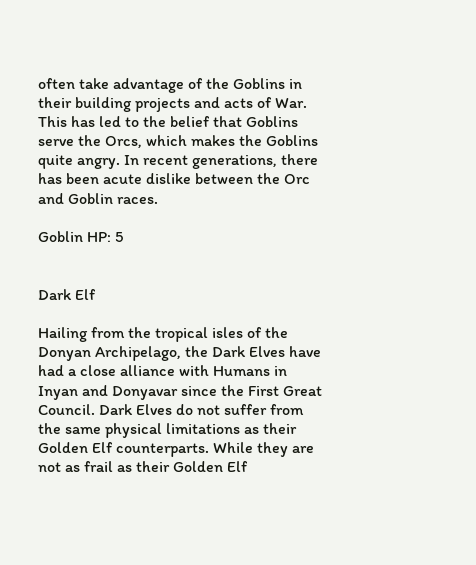often take advantage of the Goblins in their building projects and acts of War. This has led to the belief that Goblins serve the Orcs, which makes the Goblins quite angry. In recent generations, there has been acute dislike between the Orc and Goblin races.

Goblin HP: 5


Dark Elf

Hailing from the tropical isles of the Donyan Archipelago, the Dark Elves have had a close alliance with Humans in Inyan and Donyavar since the First Great Council. Dark Elves do not suffer from the same physical limitations as their Golden Elf counterparts. While they are not as frail as their Golden Elf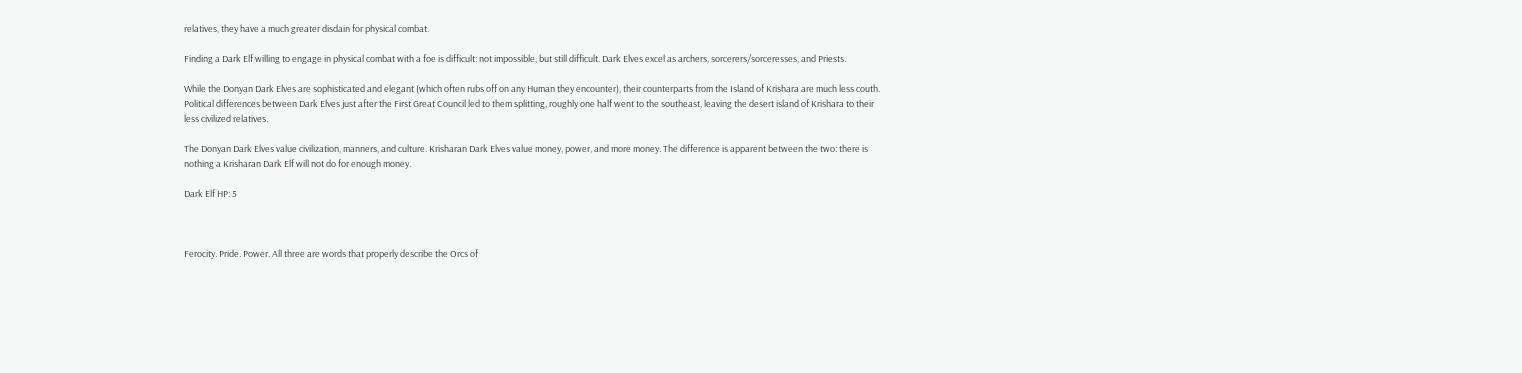relatives, they have a much greater disdain for physical combat.

Finding a Dark Elf willing to engage in physical combat with a foe is difficult: not impossible, but still difficult. Dark Elves excel as archers, sorcerers/sorceresses, and Priests.

While the Donyan Dark Elves are sophisticated and elegant (which often rubs off on any Human they encounter), their counterparts from the Island of Krishara are much less couth. Political differences between Dark Elves just after the First Great Council led to them splitting, roughly one half went to the southeast, leaving the desert island of Krishara to their less civilized relatives.

The Donyan Dark Elves value civilization, manners, and culture. Krisharan Dark Elves value money, power, and more money. The difference is apparent between the two: there is nothing a Krisharan Dark Elf will not do for enough money.

Dark Elf HP: 5



Ferocity. Pride. Power. All three are words that properly describe the Orcs of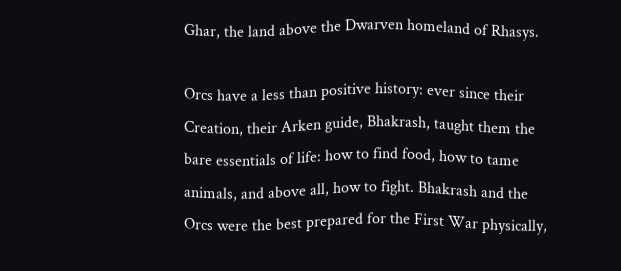Ghar, the land above the Dwarven homeland of Rhasys.

Orcs have a less than positive history: ever since their Creation, their Arken guide, Bhakrash, taught them the bare essentials of life: how to find food, how to tame animals, and above all, how to fight. Bhakrash and the Orcs were the best prepared for the First War physically,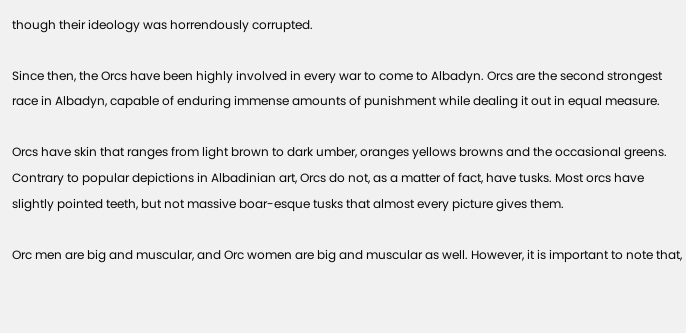though their ideology was horrendously corrupted.

Since then, the Orcs have been highly involved in every war to come to Albadyn. Orcs are the second strongest race in Albadyn, capable of enduring immense amounts of punishment while dealing it out in equal measure.

Orcs have skin that ranges from light brown to dark umber, oranges yellows browns and the occasional greens. Contrary to popular depictions in Albadinian art, Orcs do not, as a matter of fact, have tusks. Most orcs have slightly pointed teeth, but not massive boar-esque tusks that almost every picture gives them.

Orc men are big and muscular, and Orc women are big and muscular as well. However, it is important to note that,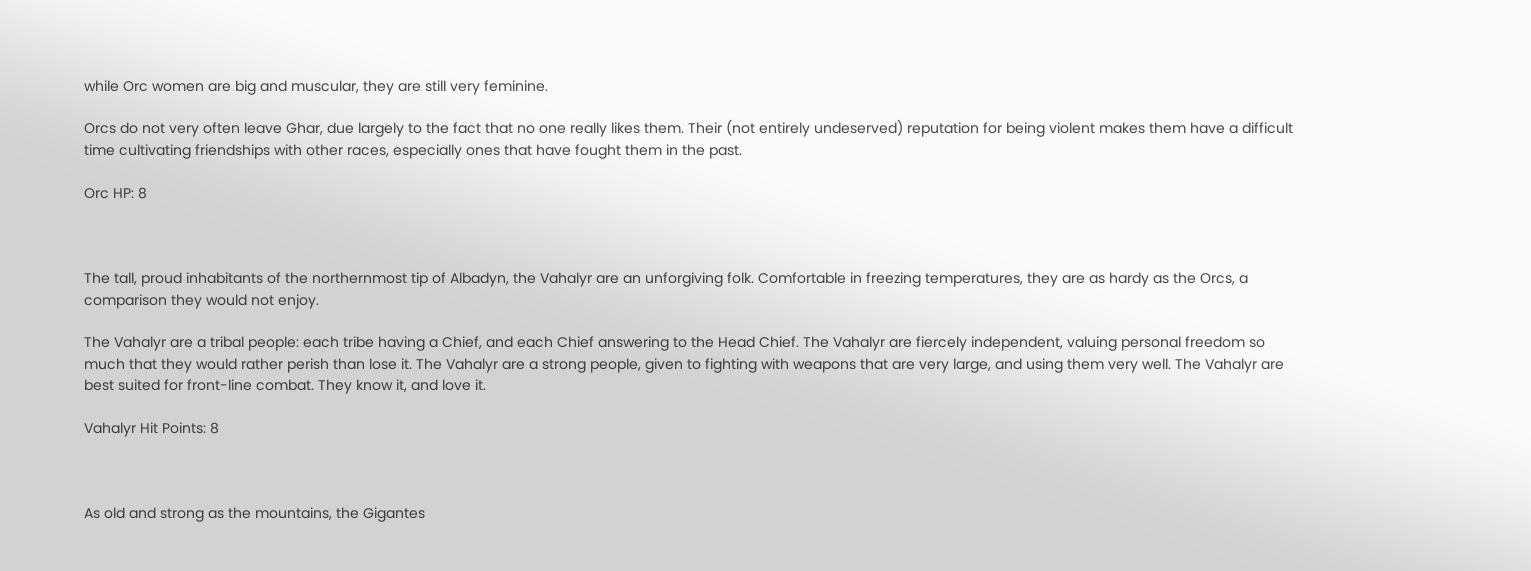while Orc women are big and muscular, they are still very feminine.

Orcs do not very often leave Ghar, due largely to the fact that no one really likes them. Their (not entirely undeserved) reputation for being violent makes them have a difficult time cultivating friendships with other races, especially ones that have fought them in the past.

Orc HP: 8



The tall, proud inhabitants of the northernmost tip of Albadyn, the Vahalyr are an unforgiving folk. Comfortable in freezing temperatures, they are as hardy as the Orcs, a comparison they would not enjoy.

The Vahalyr are a tribal people: each tribe having a Chief, and each Chief answering to the Head Chief. The Vahalyr are fiercely independent, valuing personal freedom so much that they would rather perish than lose it. The Vahalyr are a strong people, given to fighting with weapons that are very large, and using them very well. The Vahalyr are best suited for front-line combat. They know it, and love it.

Vahalyr Hit Points: 8



As old and strong as the mountains, the Gigantes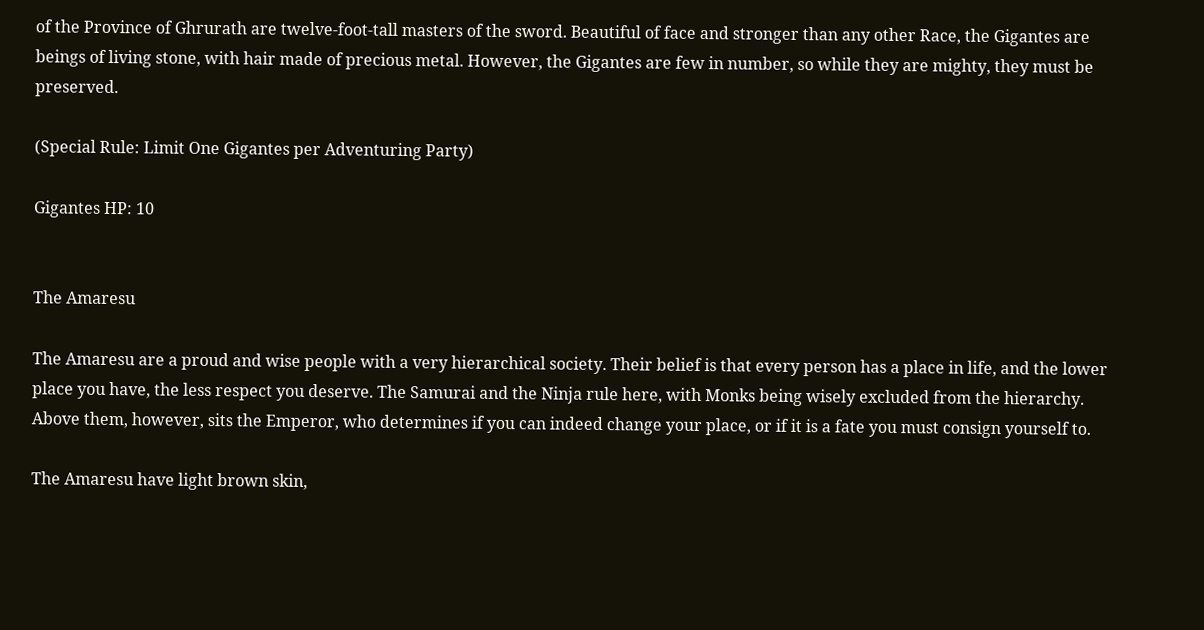of the Province of Ghrurath are twelve-foot-tall masters of the sword. Beautiful of face and stronger than any other Race, the Gigantes are beings of living stone, with hair made of precious metal. However, the Gigantes are few in number, so while they are mighty, they must be preserved.

(Special Rule: Limit One Gigantes per Adventuring Party)

Gigantes HP: 10


The Amaresu

The Amaresu are a proud and wise people with a very hierarchical society. Their belief is that every person has a place in life, and the lower place you have, the less respect you deserve. The Samurai and the Ninja rule here, with Monks being wisely excluded from the hierarchy. Above them, however, sits the Emperor, who determines if you can indeed change your place, or if it is a fate you must consign yourself to.

The Amaresu have light brown skin,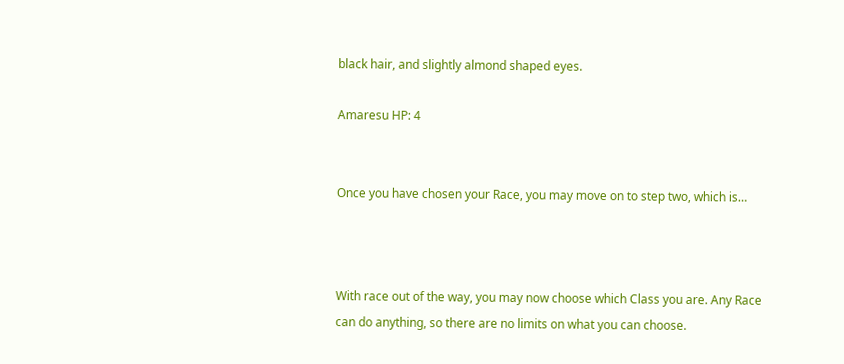black hair, and slightly almond shaped eyes.

Amaresu HP: 4


Once you have chosen your Race, you may move on to step two, which is…



With race out of the way, you may now choose which Class you are. Any Race can do anything, so there are no limits on what you can choose.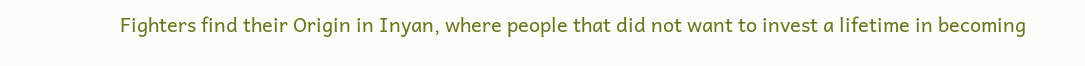Fighters find their Origin in Inyan, where people that did not want to invest a lifetime in becoming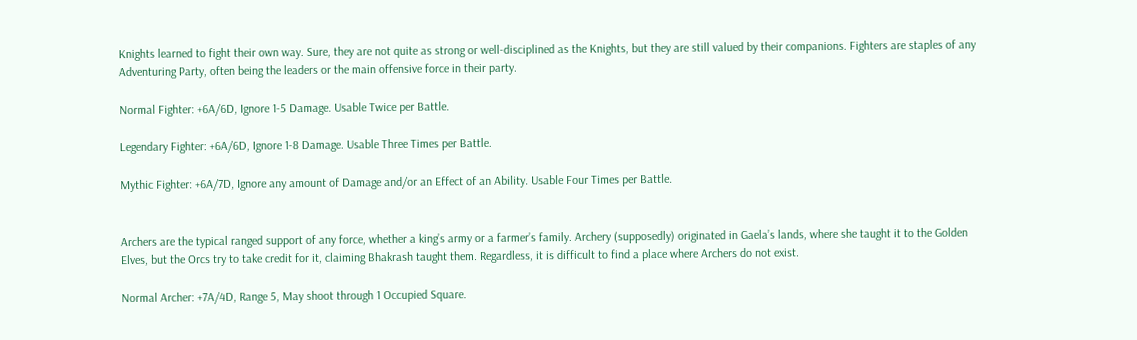Knights learned to fight their own way. Sure, they are not quite as strong or well-disciplined as the Knights, but they are still valued by their companions. Fighters are staples of any Adventuring Party, often being the leaders or the main offensive force in their party.

Normal Fighter: +6A/6D, Ignore 1-5 Damage. Usable Twice per Battle.

Legendary Fighter: +6A/6D, Ignore 1-8 Damage. Usable Three Times per Battle.

Mythic Fighter: +6A/7D, Ignore any amount of Damage and/or an Effect of an Ability. Usable Four Times per Battle.


Archers are the typical ranged support of any force, whether a king’s army or a farmer’s family. Archery (supposedly) originated in Gaela’s lands, where she taught it to the Golden Elves, but the Orcs try to take credit for it, claiming Bhakrash taught them. Regardless, it is difficult to find a place where Archers do not exist.

Normal Archer: +7A/4D, Range 5, May shoot through 1 Occupied Square.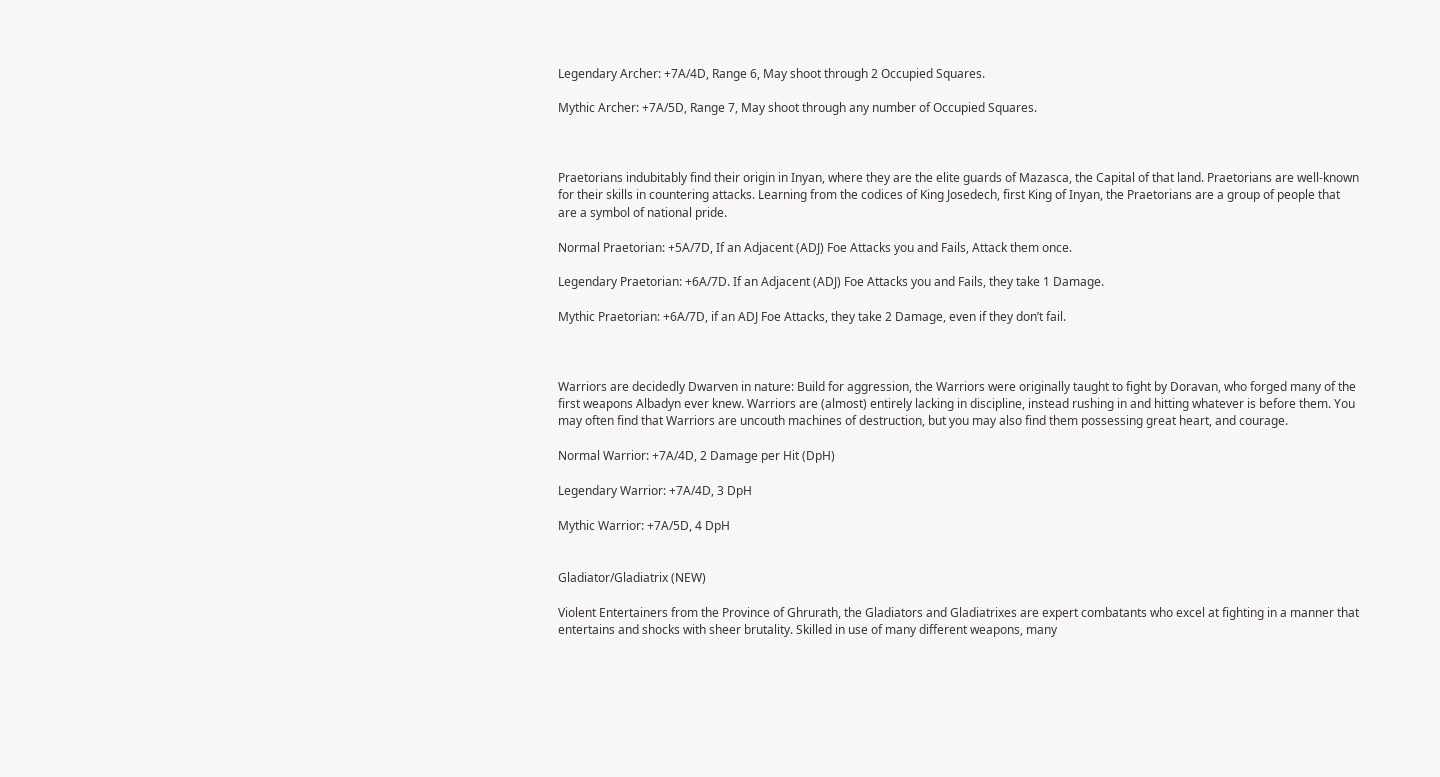Legendary Archer: +7A/4D, Range 6, May shoot through 2 Occupied Squares.

Mythic Archer: +7A/5D, Range 7, May shoot through any number of Occupied Squares.



Praetorians indubitably find their origin in Inyan, where they are the elite guards of Mazasca, the Capital of that land. Praetorians are well-known for their skills in countering attacks. Learning from the codices of King Josedech, first King of Inyan, the Praetorians are a group of people that are a symbol of national pride.

Normal Praetorian: +5A/7D, If an Adjacent (ADJ) Foe Attacks you and Fails, Attack them once.

Legendary Praetorian: +6A/7D. If an Adjacent (ADJ) Foe Attacks you and Fails, they take 1 Damage.

Mythic Praetorian: +6A/7D, if an ADJ Foe Attacks, they take 2 Damage, even if they don’t fail.



Warriors are decidedly Dwarven in nature: Build for aggression, the Warriors were originally taught to fight by Doravan, who forged many of the first weapons Albadyn ever knew. Warriors are (almost) entirely lacking in discipline, instead rushing in and hitting whatever is before them. You may often find that Warriors are uncouth machines of destruction, but you may also find them possessing great heart, and courage.

Normal Warrior: +7A/4D, 2 Damage per Hit (DpH)

Legendary Warrior: +7A/4D, 3 DpH

Mythic Warrior: +7A/5D, 4 DpH


Gladiator/Gladiatrix (NEW)

Violent Entertainers from the Province of Ghrurath, the Gladiators and Gladiatrixes are expert combatants who excel at fighting in a manner that entertains and shocks with sheer brutality. Skilled in use of many different weapons, many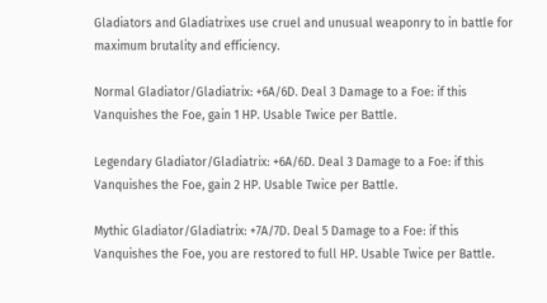Gladiators and Gladiatrixes use cruel and unusual weaponry to in battle for maximum brutality and efficiency.

Normal Gladiator/Gladiatrix: +6A/6D. Deal 3 Damage to a Foe: if this Vanquishes the Foe, gain 1 HP. Usable Twice per Battle.

Legendary Gladiator/Gladiatrix: +6A/6D. Deal 3 Damage to a Foe: if this Vanquishes the Foe, gain 2 HP. Usable Twice per Battle.

Mythic Gladiator/Gladiatrix: +7A/7D. Deal 5 Damage to a Foe: if this Vanquishes the Foe, you are restored to full HP. Usable Twice per Battle.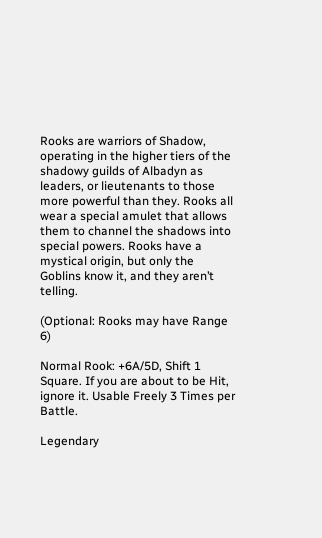Rooks are warriors of Shadow, operating in the higher tiers of the shadowy guilds of Albadyn as leaders, or lieutenants to those more powerful than they. Rooks all wear a special amulet that allows them to channel the shadows into special powers. Rooks have a mystical origin, but only the Goblins know it, and they aren’t telling.

(Optional: Rooks may have Range 6)

Normal Rook: +6A/5D, Shift 1 Square. If you are about to be Hit, ignore it. Usable Freely 3 Times per Battle.

Legendary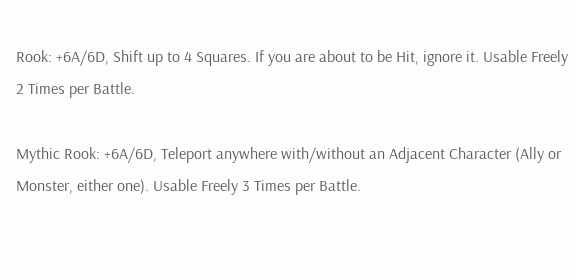Rook: +6A/6D, Shift up to 4 Squares. If you are about to be Hit, ignore it. Usable Freely 2 Times per Battle.

Mythic Rook: +6A/6D, Teleport anywhere with/without an Adjacent Character (Ally or Monster, either one). Usable Freely 3 Times per Battle.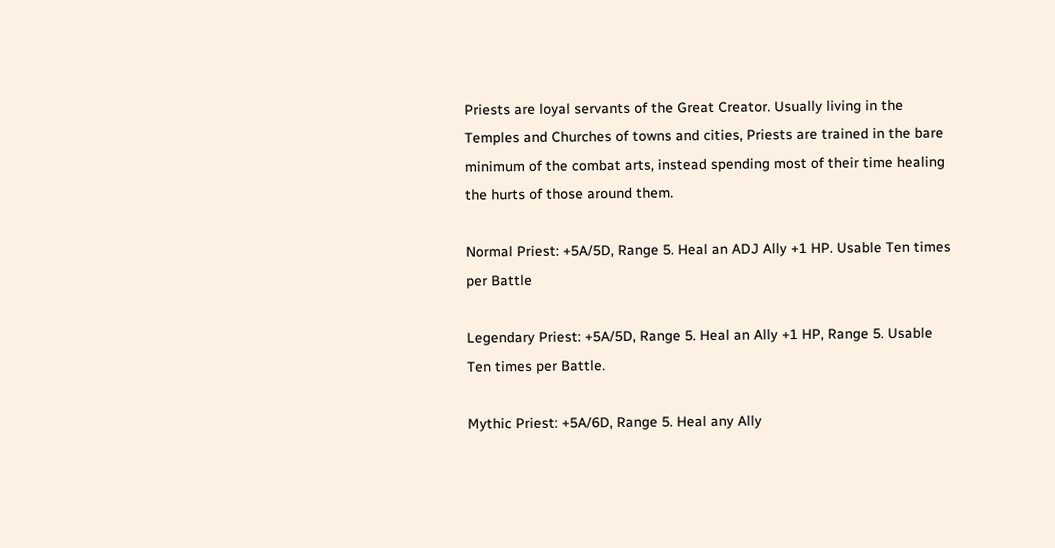Priests are loyal servants of the Great Creator. Usually living in the Temples and Churches of towns and cities, Priests are trained in the bare minimum of the combat arts, instead spending most of their time healing the hurts of those around them.

Normal Priest: +5A/5D, Range 5. Heal an ADJ Ally +1 HP. Usable Ten times per Battle

Legendary Priest: +5A/5D, Range 5. Heal an Ally +1 HP, Range 5. Usable Ten times per Battle.

Mythic Priest: +5A/6D, Range 5. Heal any Ally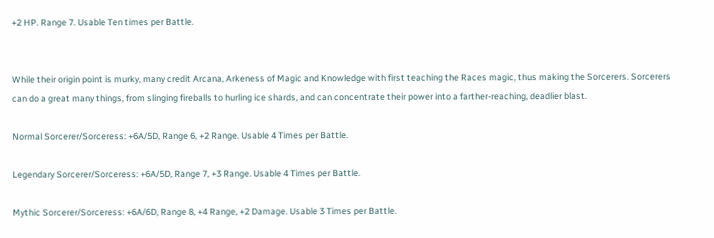+2 HP. Range 7. Usable Ten times per Battle.


While their origin point is murky, many credit Arcana, Arkeness of Magic and Knowledge with first teaching the Races magic, thus making the Sorcerers. Sorcerers can do a great many things, from slinging fireballs to hurling ice shards, and can concentrate their power into a farther-reaching, deadlier blast.

Normal Sorcerer/Sorceress: +6A/5D, Range 6, +2 Range. Usable 4 Times per Battle.

Legendary Sorcerer/Sorceress: +6A/5D, Range 7, +3 Range. Usable 4 Times per Battle.

Mythic Sorcerer/Sorceress: +6A/6D, Range 8, +4 Range, +2 Damage. Usable 3 Times per Battle.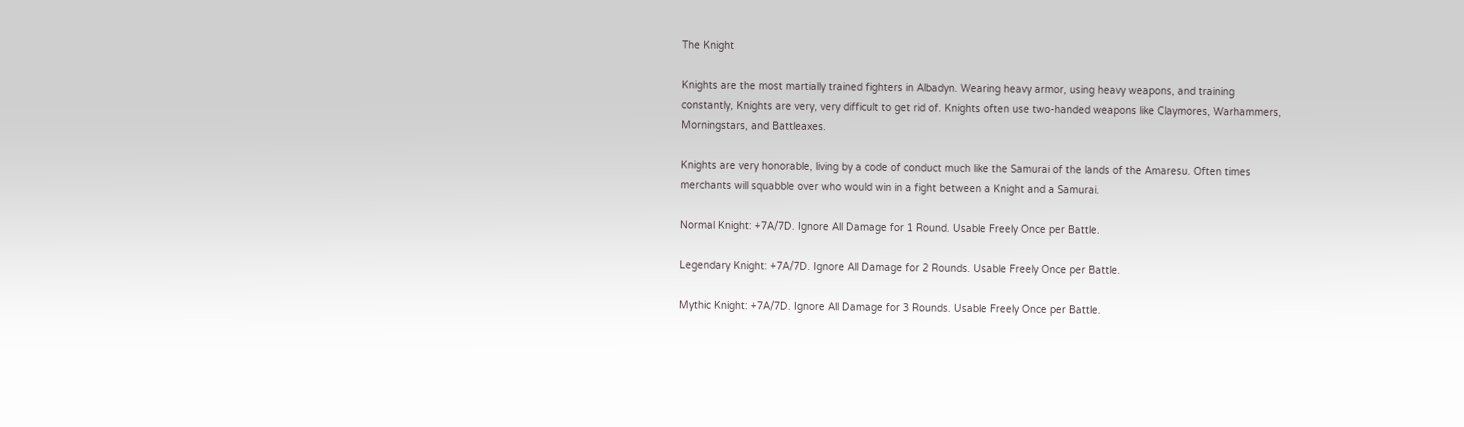The Knight

Knights are the most martially trained fighters in Albadyn. Wearing heavy armor, using heavy weapons, and training constantly, Knights are very, very difficult to get rid of. Knights often use two-handed weapons like Claymores, Warhammers, Morningstars, and Battleaxes.

Knights are very honorable, living by a code of conduct much like the Samurai of the lands of the Amaresu. Often times merchants will squabble over who would win in a fight between a Knight and a Samurai.

Normal Knight: +7A/7D. Ignore All Damage for 1 Round. Usable Freely Once per Battle.

Legendary Knight: +7A/7D. Ignore All Damage for 2 Rounds. Usable Freely Once per Battle.

Mythic Knight: +7A/7D. Ignore All Damage for 3 Rounds. Usable Freely Once per Battle.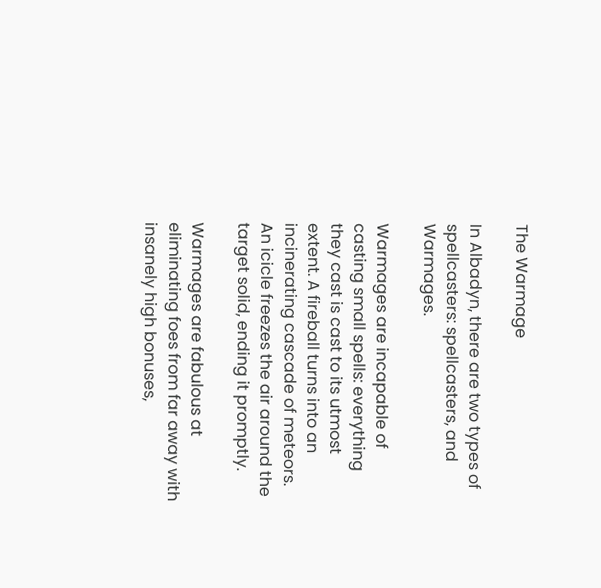The Warmage

In Albadyn, there are two types of spellcasters: spellcasters, and Warmages.

Warmages are incapable of casting small spells: everything they cast is cast to its utmost extent. A fireball turns into an incinerating cascade of meteors. An icicle freezes the air around the target solid, ending it promptly.

Warmages are fabulous at eliminating foes from far away with insanely high bonuses,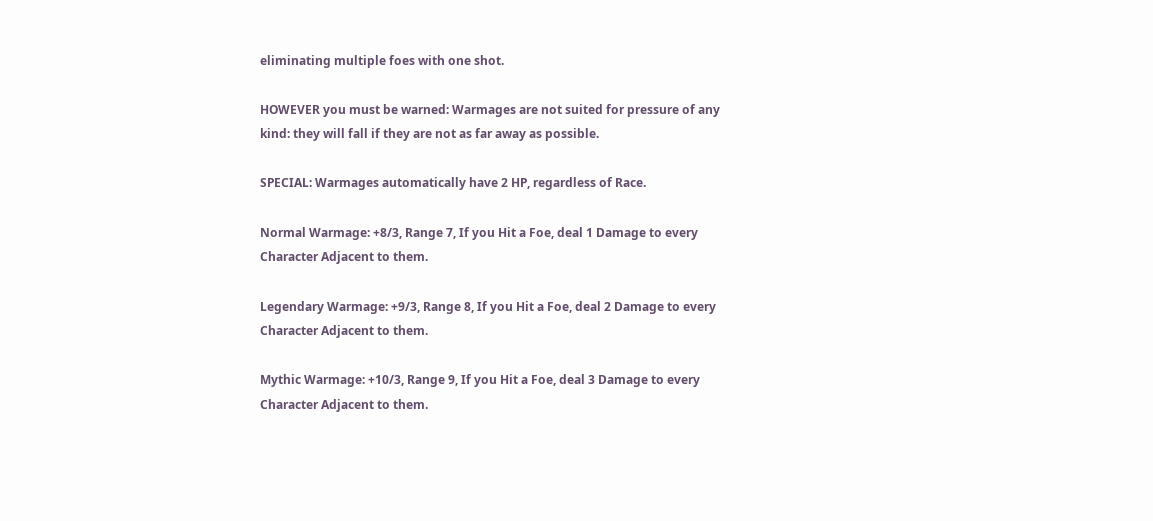eliminating multiple foes with one shot.

HOWEVER you must be warned: Warmages are not suited for pressure of any kind: they will fall if they are not as far away as possible.

SPECIAL: Warmages automatically have 2 HP, regardless of Race.

Normal Warmage: +8/3, Range 7, If you Hit a Foe, deal 1 Damage to every Character Adjacent to them.

Legendary Warmage: +9/3, Range 8, If you Hit a Foe, deal 2 Damage to every Character Adjacent to them.

Mythic Warmage: +10/3, Range 9, If you Hit a Foe, deal 3 Damage to every Character Adjacent to them.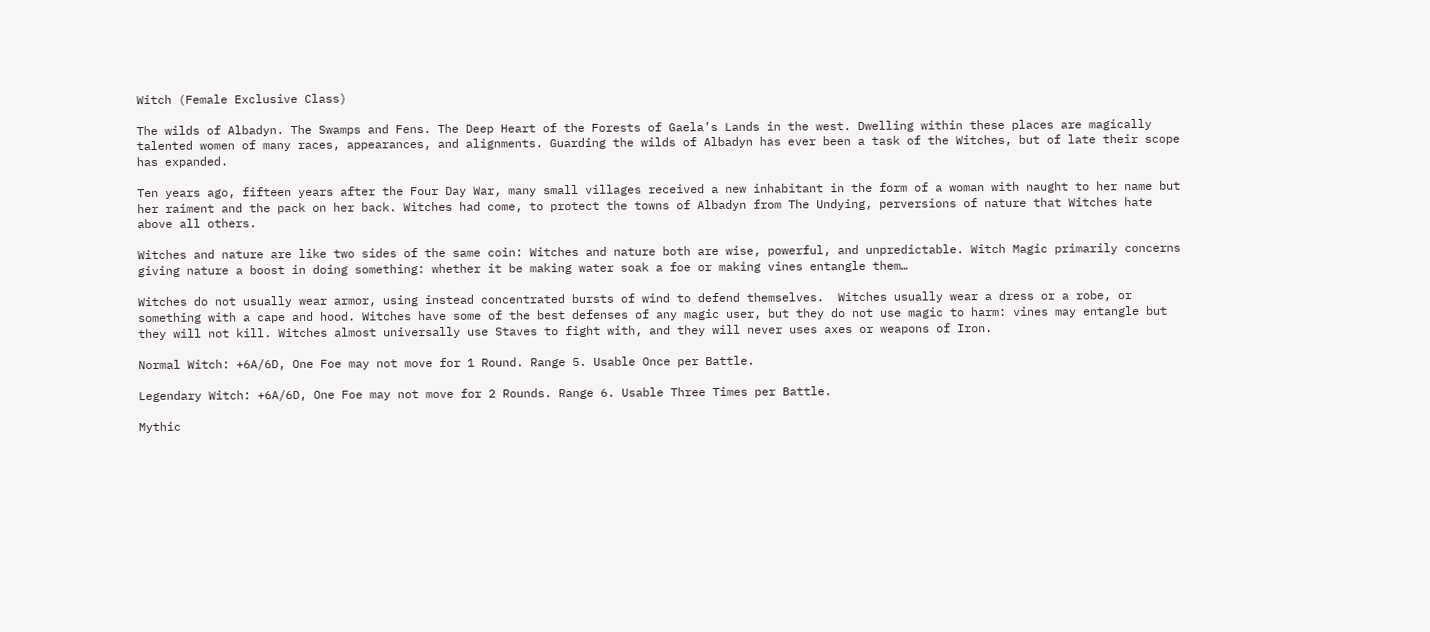Witch (Female Exclusive Class)

The wilds of Albadyn. The Swamps and Fens. The Deep Heart of the Forests of Gaela’s Lands in the west. Dwelling within these places are magically talented women of many races, appearances, and alignments. Guarding the wilds of Albadyn has ever been a task of the Witches, but of late their scope has expanded.

Ten years ago, fifteen years after the Four Day War, many small villages received a new inhabitant in the form of a woman with naught to her name but her raiment and the pack on her back. Witches had come, to protect the towns of Albadyn from The Undying, perversions of nature that Witches hate above all others.

Witches and nature are like two sides of the same coin: Witches and nature both are wise, powerful, and unpredictable. Witch Magic primarily concerns giving nature a boost in doing something: whether it be making water soak a foe or making vines entangle them…

Witches do not usually wear armor, using instead concentrated bursts of wind to defend themselves.  Witches usually wear a dress or a robe, or something with a cape and hood. Witches have some of the best defenses of any magic user, but they do not use magic to harm: vines may entangle but they will not kill. Witches almost universally use Staves to fight with, and they will never uses axes or weapons of Iron.

Normal Witch: +6A/6D, One Foe may not move for 1 Round. Range 5. Usable Once per Battle.

Legendary Witch: +6A/6D, One Foe may not move for 2 Rounds. Range 6. Usable Three Times per Battle.

Mythic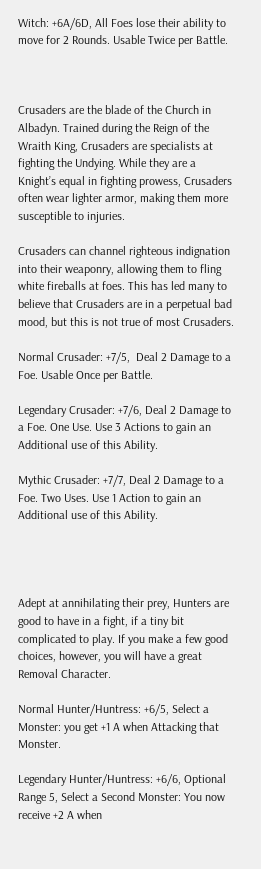Witch: +6A/6D, All Foes lose their ability to move for 2 Rounds. Usable Twice per Battle.



Crusaders are the blade of the Church in Albadyn. Trained during the Reign of the Wraith King, Crusaders are specialists at fighting the Undying. While they are a Knight’s equal in fighting prowess, Crusaders often wear lighter armor, making them more susceptible to injuries.

Crusaders can channel righteous indignation into their weaponry, allowing them to fling white fireballs at foes. This has led many to believe that Crusaders are in a perpetual bad mood, but this is not true of most Crusaders.

Normal Crusader: +7/5,  Deal 2 Damage to a Foe. Usable Once per Battle.

Legendary Crusader: +7/6, Deal 2 Damage to a Foe. One Use. Use 3 Actions to gain an Additional use of this Ability.

Mythic Crusader: +7/7, Deal 2 Damage to a Foe. Two Uses. Use 1 Action to gain an Additional use of this Ability.




Adept at annihilating their prey, Hunters are good to have in a fight, if a tiny bit complicated to play. If you make a few good choices, however, you will have a great Removal Character.

Normal Hunter/Huntress: +6/5, Select a Monster: you get +1 A when Attacking that Monster.

Legendary Hunter/Huntress: +6/6, Optional Range 5, Select a Second Monster: You now receive +2 A when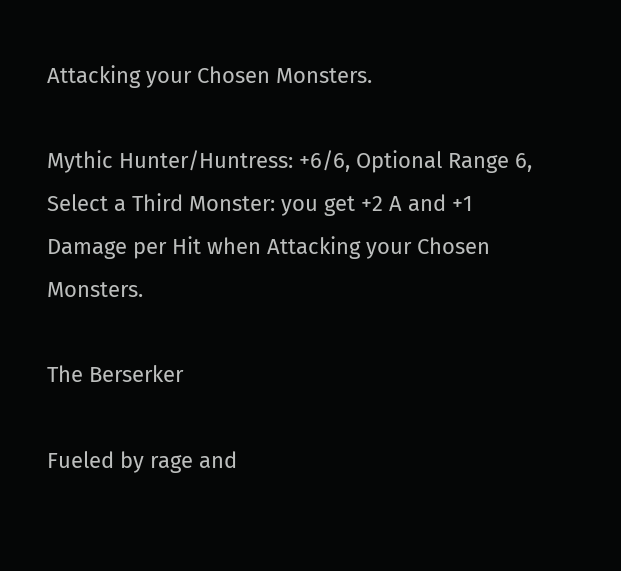Attacking your Chosen Monsters.

Mythic Hunter/Huntress: +6/6, Optional Range 6, Select a Third Monster: you get +2 A and +1 Damage per Hit when Attacking your Chosen Monsters.

The Berserker

Fueled by rage and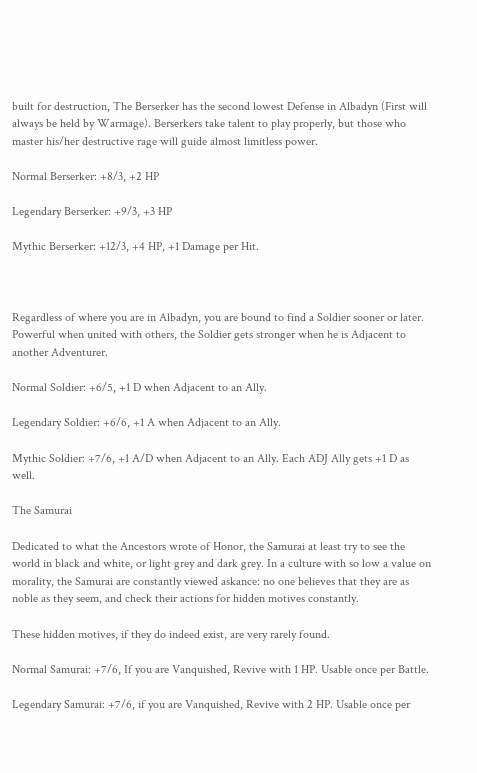built for destruction, The Berserker has the second lowest Defense in Albadyn (First will always be held by Warmage). Berserkers take talent to play properly, but those who master his/her destructive rage will guide almost limitless power.

Normal Berserker: +8/3, +2 HP

Legendary Berserker: +9/3, +3 HP

Mythic Berserker: +12/3, +4 HP, +1 Damage per Hit.



Regardless of where you are in Albadyn, you are bound to find a Soldier sooner or later. Powerful when united with others, the Soldier gets stronger when he is Adjacent to another Adventurer.

Normal Soldier: +6/5, +1 D when Adjacent to an Ally.

Legendary Soldier: +6/6, +1 A when Adjacent to an Ally.

Mythic Soldier: +7/6, +1 A/D when Adjacent to an Ally. Each ADJ Ally gets +1 D as well.

The Samurai

Dedicated to what the Ancestors wrote of Honor, the Samurai at least try to see the world in black and white, or light grey and dark grey. In a culture with so low a value on morality, the Samurai are constantly viewed askance: no one believes that they are as noble as they seem, and check their actions for hidden motives constantly.

These hidden motives, if they do indeed exist, are very rarely found.

Normal Samurai: +7/6, If you are Vanquished, Revive with 1 HP. Usable once per Battle.

Legendary Samurai: +7/6, if you are Vanquished, Revive with 2 HP. Usable once per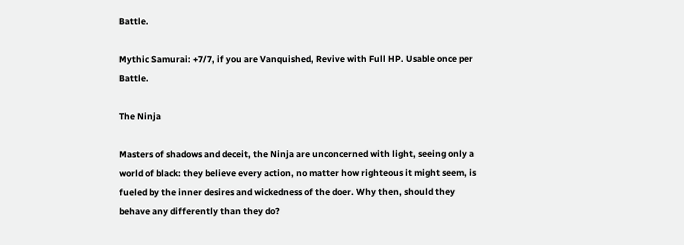Battle.

Mythic Samurai: +7/7, if you are Vanquished, Revive with Full HP. Usable once per Battle.

The Ninja

Masters of shadows and deceit, the Ninja are unconcerned with light, seeing only a world of black: they believe every action, no matter how righteous it might seem, is fueled by the inner desires and wickedness of the doer. Why then, should they behave any differently than they do?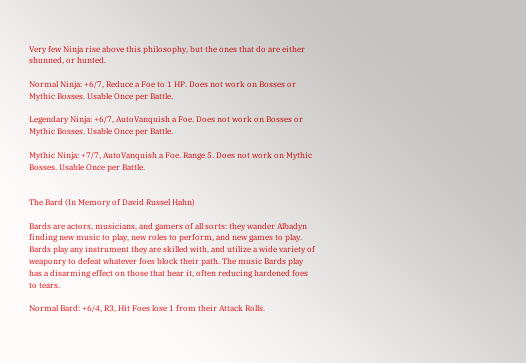Very few Ninja rise above this philosophy, but the ones that do are either shunned, or hunted.

Normal Ninja: +6/7, Reduce a Foe to 1 HP. Does not work on Bosses or Mythic Bosses. Usable Once per Battle.

Legendary Ninja: +6/7, AutoVanquish a Foe. Does not work on Bosses or Mythic Bosses. Usable Once per Battle.

Mythic Ninja: +7/7, AutoVanquish a Foe. Range 5. Does not work on Mythic Bosses. Usable Once per Battle.


The Bard (In Memory of David Russel Hahn)

Bards are actors, musicians, and gamers of all sorts: they wander Albadyn finding new music to play, new roles to perform, and new games to play. Bards play any instrument they are skilled with, and utilize a wide variety of weaponry to defeat whatever foes block their path. The music Bards play has a disarming effect on those that hear it, often reducing hardened foes to tears.

Normal Bard: +6/4, R3, Hit Foes lose 1 from their Attack Rolls.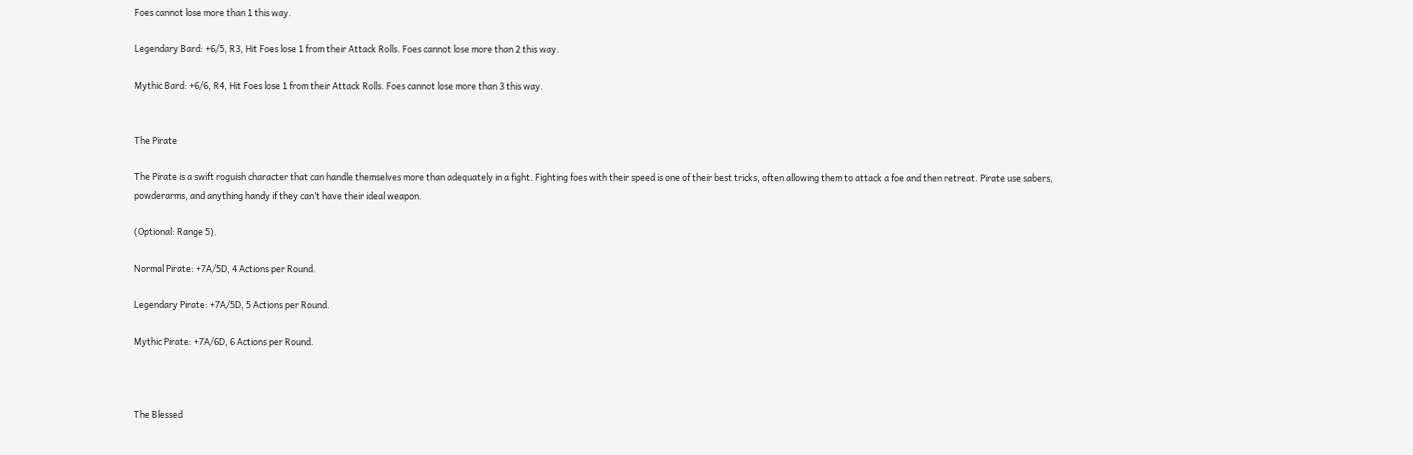Foes cannot lose more than 1 this way.

Legendary Bard: +6/5, R3, Hit Foes lose 1 from their Attack Rolls. Foes cannot lose more than 2 this way.

Mythic Bard: +6/6, R4, Hit Foes lose 1 from their Attack Rolls. Foes cannot lose more than 3 this way.


The Pirate

The Pirate is a swift roguish character that can handle themselves more than adequately in a fight. Fighting foes with their speed is one of their best tricks, often allowing them to attack a foe and then retreat. Pirate use sabers, powderarms, and anything handy if they can’t have their ideal weapon.

(Optional: Range 5).

Normal Pirate: +7A/5D, 4 Actions per Round.

Legendary Pirate: +7A/5D, 5 Actions per Round.

Mythic Pirate: +7A/6D, 6 Actions per Round.



The Blessed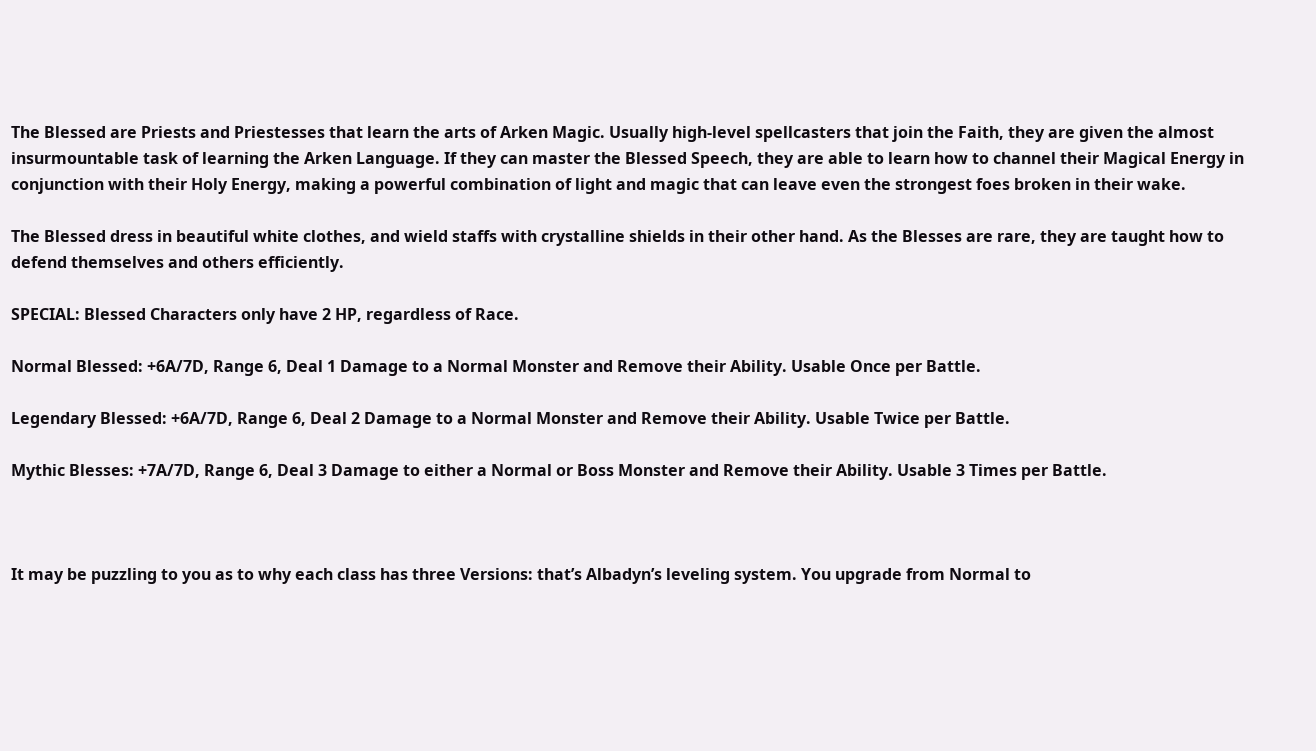The Blessed are Priests and Priestesses that learn the arts of Arken Magic. Usually high-level spellcasters that join the Faith, they are given the almost insurmountable task of learning the Arken Language. If they can master the Blessed Speech, they are able to learn how to channel their Magical Energy in conjunction with their Holy Energy, making a powerful combination of light and magic that can leave even the strongest foes broken in their wake.

The Blessed dress in beautiful white clothes, and wield staffs with crystalline shields in their other hand. As the Blesses are rare, they are taught how to defend themselves and others efficiently.

SPECIAL: Blessed Characters only have 2 HP, regardless of Race.

Normal Blessed: +6A/7D, Range 6, Deal 1 Damage to a Normal Monster and Remove their Ability. Usable Once per Battle.

Legendary Blessed: +6A/7D, Range 6, Deal 2 Damage to a Normal Monster and Remove their Ability. Usable Twice per Battle.

Mythic Blesses: +7A/7D, Range 6, Deal 3 Damage to either a Normal or Boss Monster and Remove their Ability. Usable 3 Times per Battle.



It may be puzzling to you as to why each class has three Versions: that’s Albadyn’s leveling system. You upgrade from Normal to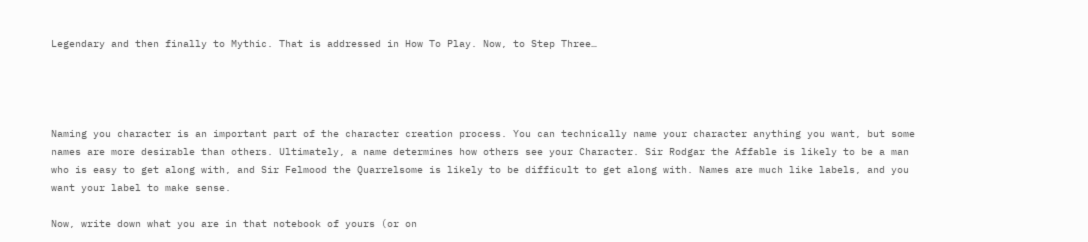Legendary and then finally to Mythic. That is addressed in How To Play. Now, to Step Three…




Naming you character is an important part of the character creation process. You can technically name your character anything you want, but some names are more desirable than others. Ultimately, a name determines how others see your Character. Sir Rodgar the Affable is likely to be a man who is easy to get along with, and Sir Felmood the Quarrelsome is likely to be difficult to get along with. Names are much like labels, and you want your label to make sense.

Now, write down what you are in that notebook of yours (or on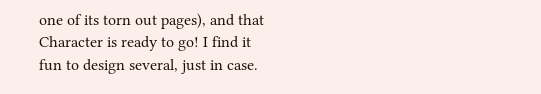one of its torn out pages), and that Character is ready to go! I find it fun to design several, just in case.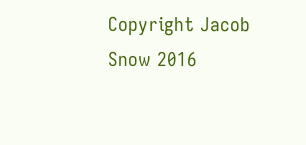Copyright Jacob Snow 2016